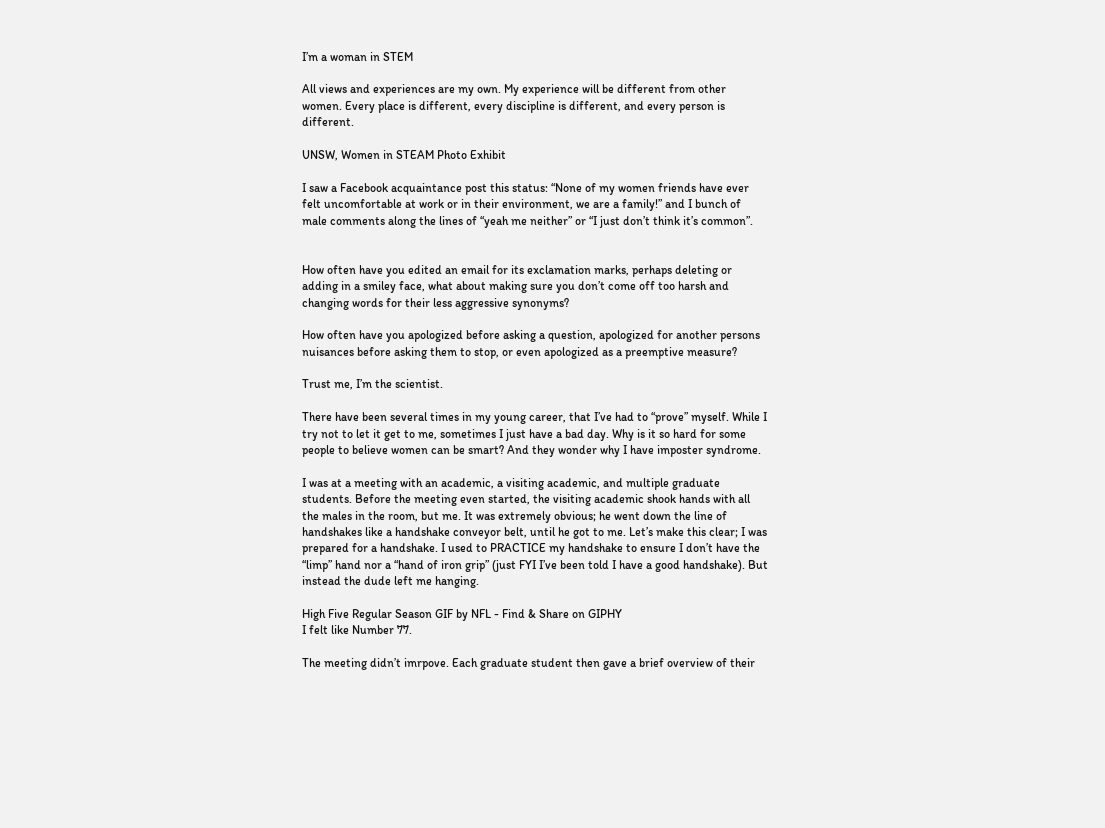I’m a woman in STEM

All views and experiences are my own. My experience will be different from other women. Every place is different, every discipline is different, and every person is different.

UNSW, Women in STEAM Photo Exhibit

I saw a Facebook acquaintance post this status: “None of my women friends have ever felt uncomfortable at work or in their environment, we are a family!” and I bunch of male comments along the lines of “yeah me neither” or “I just don’t think it’s common”.


How often have you edited an email for its exclamation marks, perhaps deleting or adding in a smiley face, what about making sure you don’t come off too harsh and changing words for their less aggressive synonyms?

How often have you apologized before asking a question, apologized for another persons nuisances before asking them to stop, or even apologized as a preemptive measure?

Trust me, I’m the scientist.

There have been several times in my young career, that I’ve had to “prove” myself. While I try not to let it get to me, sometimes I just have a bad day. Why is it so hard for some people to believe women can be smart? And they wonder why I have imposter syndrome.

I was at a meeting with an academic, a visiting academic, and multiple graduate students. Before the meeting even started, the visiting academic shook hands with all the males in the room, but me. It was extremely obvious; he went down the line of handshakes like a handshake conveyor belt, until he got to me. Let’s make this clear; I was prepared for a handshake. I used to PRACTICE my handshake to ensure I don’t have the “limp” hand nor a “hand of iron grip” (just FYI I’ve been told I have a good handshake). But instead the dude left me hanging.

High Five Regular Season GIF by NFL - Find & Share on GIPHY
I felt like Number 77.

The meeting didn’t imrpove. Each graduate student then gave a brief overview of their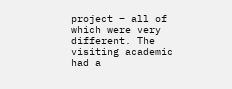project – all of which were very different. The visiting academic had a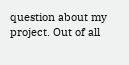question about my project. Out of all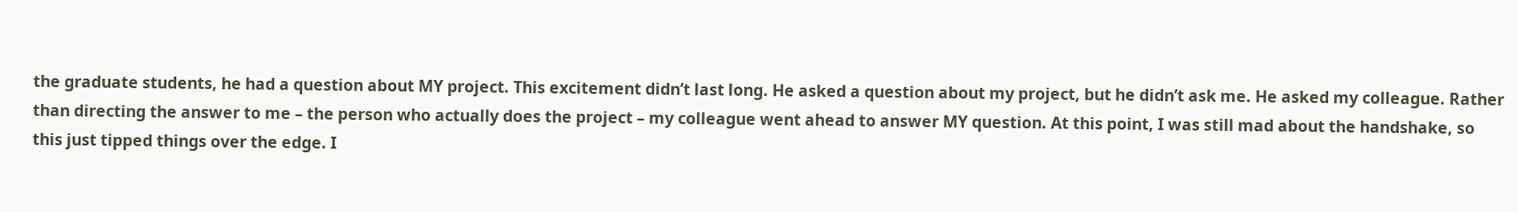the graduate students, he had a question about MY project. This excitement didn’t last long. He asked a question about my project, but he didn’t ask me. He asked my colleague. Rather than directing the answer to me – the person who actually does the project – my colleague went ahead to answer MY question. At this point, I was still mad about the handshake, so this just tipped things over the edge. I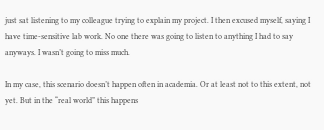just sat listening to my colleague trying to explain my project. I then excused myself, saying I have time-sensitive lab work. No one there was going to listen to anything I had to say anyways. I wasn’t going to miss much.

In my case, this scenario doesn’t happen often in academia. Or at least not to this extent, not yet. But in the “real world” this happens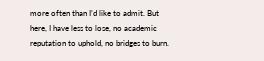more often than I’d like to admit. But here, I have less to lose, no academic reputation to uphold, no bridges to burn.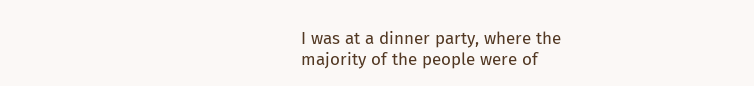I was at a dinner party, where the majority of the people were of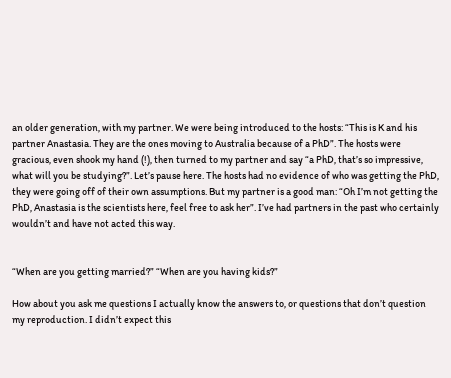an older generation, with my partner. We were being introduced to the hosts: “This is K and his partner Anastasia. They are the ones moving to Australia because of a PhD”. The hosts were gracious, even shook my hand (!), then turned to my partner and say “a PhD, that’s so impressive, what will you be studying?”. Let’s pause here. The hosts had no evidence of who was getting the PhD, they were going off of their own assumptions. But my partner is a good man: “Oh I’m not getting the PhD, Anastasia is the scientists here, feel free to ask her”. I’ve had partners in the past who certainly wouldn’t and have not acted this way.


“When are you getting married?” “When are you having kids?”

How about you ask me questions I actually know the answers to, or questions that don’t question my reproduction. I didn’t expect this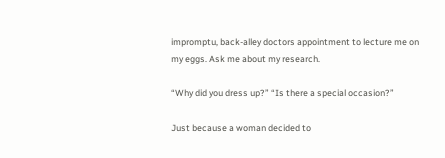impromptu, back-alley doctors appointment to lecture me on my eggs. Ask me about my research.

“Why did you dress up?” “Is there a special occasion?”

Just because a woman decided to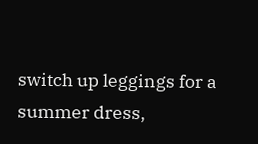switch up leggings for a summer dress,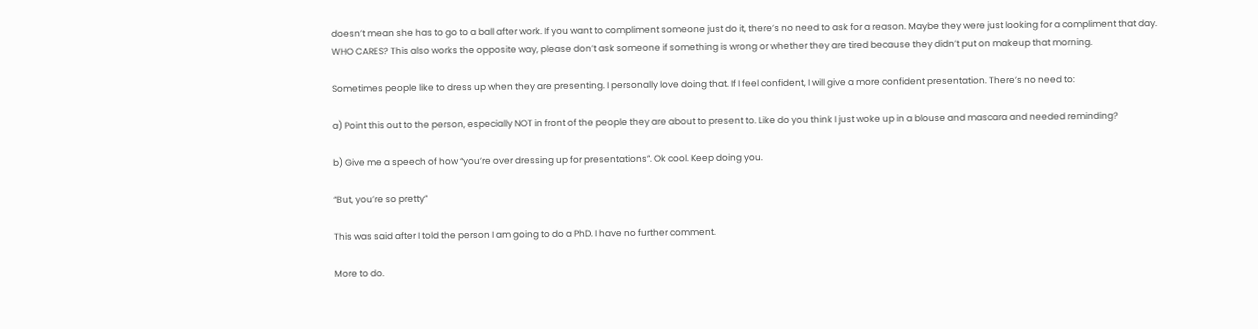doesn’t mean she has to go to a ball after work. If you want to compliment someone just do it, there’s no need to ask for a reason. Maybe they were just looking for a compliment that day. WHO CARES? This also works the opposite way, please don’t ask someone if something is wrong or whether they are tired because they didn’t put on makeup that morning.

Sometimes people like to dress up when they are presenting. I personally love doing that. If I feel confident, I will give a more confident presentation. There’s no need to:

a) Point this out to the person, especially NOT in front of the people they are about to present to. Like do you think I just woke up in a blouse and mascara and needed reminding?

b) Give me a speech of how “you’re over dressing up for presentations”. Ok cool. Keep doing you.

“But, you’re so pretty”

This was said after I told the person I am going to do a PhD. I have no further comment.

More to do.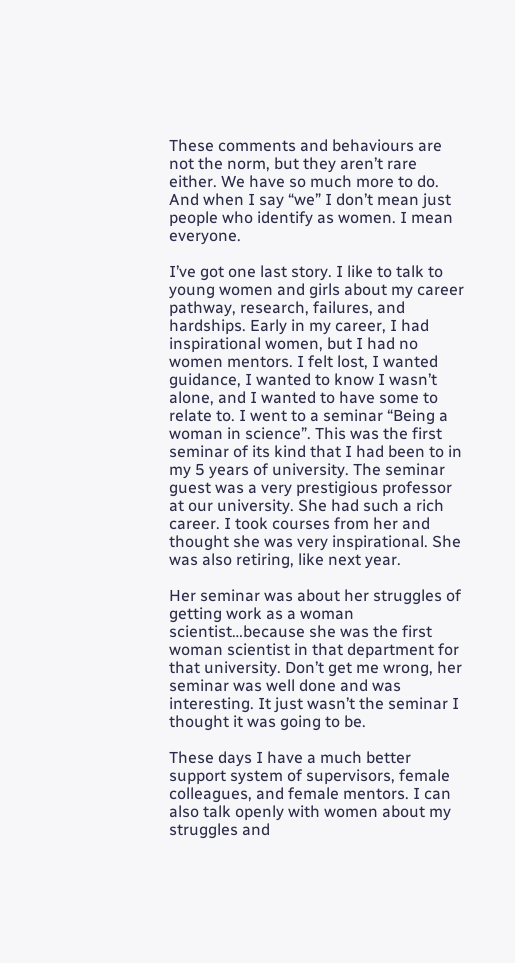These comments and behaviours are not the norm, but they aren’t rare either. We have so much more to do. And when I say “we” I don’t mean just people who identify as women. I mean everyone.

I’ve got one last story. I like to talk to young women and girls about my career pathway, research, failures, and hardships. Early in my career, I had inspirational women, but I had no women mentors. I felt lost, I wanted guidance, I wanted to know I wasn’t alone, and I wanted to have some to relate to. I went to a seminar “Being a woman in science”. This was the first seminar of its kind that I had been to in my 5 years of university. The seminar guest was a very prestigious professor at our university. She had such a rich career. I took courses from her and thought she was very inspirational. She was also retiring, like next year.

Her seminar was about her struggles of getting work as a woman scientist…because she was the first woman scientist in that department for that university. Don’t get me wrong, her seminar was well done and was interesting. It just wasn’t the seminar I thought it was going to be.

These days I have a much better support system of supervisors, female colleagues, and female mentors. I can also talk openly with women about my struggles and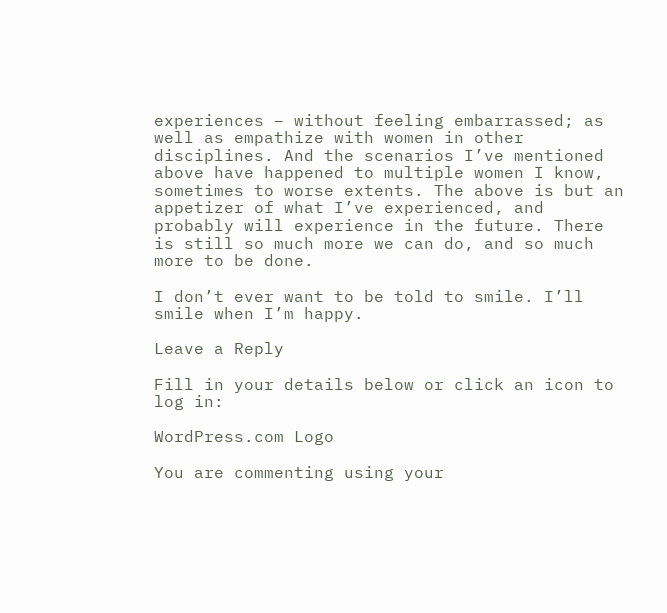experiences – without feeling embarrassed; as well as empathize with women in other disciplines. And the scenarios I’ve mentioned above have happened to multiple women I know, sometimes to worse extents. The above is but an appetizer of what I’ve experienced, and probably will experience in the future. There is still so much more we can do, and so much more to be done.

I don’t ever want to be told to smile. I’ll smile when I’m happy.

Leave a Reply

Fill in your details below or click an icon to log in:

WordPress.com Logo

You are commenting using your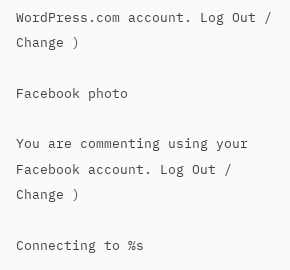WordPress.com account. Log Out /  Change )

Facebook photo

You are commenting using your Facebook account. Log Out /  Change )

Connecting to %s